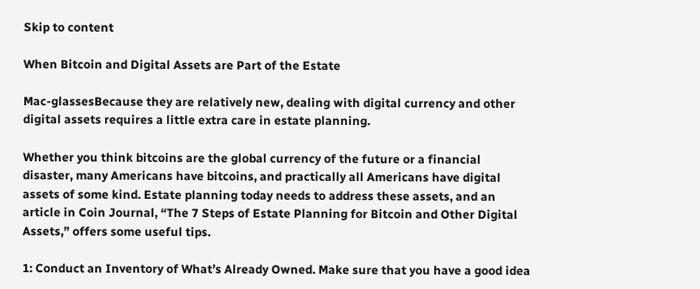Skip to content

When Bitcoin and Digital Assets are Part of the Estate

Mac-glassesBecause they are relatively new, dealing with digital currency and other digital assets requires a little extra care in estate planning.

Whether you think bitcoins are the global currency of the future or a financial disaster, many Americans have bitcoins, and practically all Americans have digital assets of some kind. Estate planning today needs to address these assets, and an article in Coin Journal, “The 7 Steps of Estate Planning for Bitcoin and Other Digital Assets,” offers some useful tips.

1: Conduct an Inventory of What’s Already Owned. Make sure that you have a good idea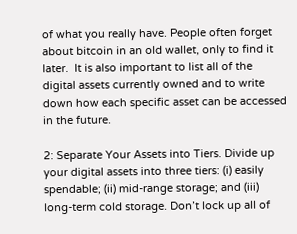of what you really have. People often forget about bitcoin in an old wallet, only to find it later.  It is also important to list all of the digital assets currently owned and to write down how each specific asset can be accessed in the future.

2: Separate Your Assets into Tiers. Divide up your digital assets into three tiers: (i) easily spendable; (ii) mid-range storage; and (iii) long-term cold storage. Don’t lock up all of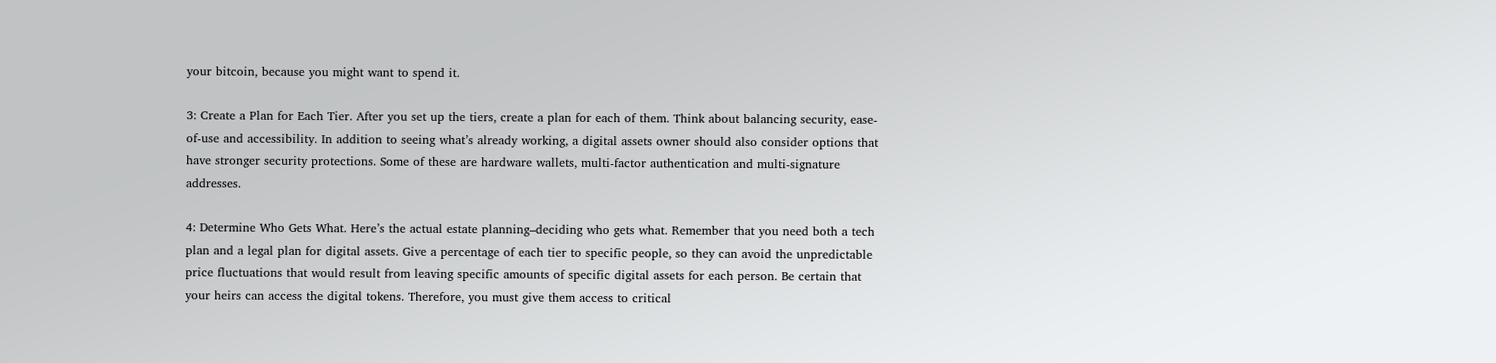your bitcoin, because you might want to spend it.

3: Create a Plan for Each Tier. After you set up the tiers, create a plan for each of them. Think about balancing security, ease-of-use and accessibility. In addition to seeing what’s already working, a digital assets owner should also consider options that have stronger security protections. Some of these are hardware wallets, multi-factor authentication and multi-signature addresses.

4: Determine Who Gets What. Here’s the actual estate planning–deciding who gets what. Remember that you need both a tech plan and a legal plan for digital assets. Give a percentage of each tier to specific people, so they can avoid the unpredictable price fluctuations that would result from leaving specific amounts of specific digital assets for each person. Be certain that your heirs can access the digital tokens. Therefore, you must give them access to critical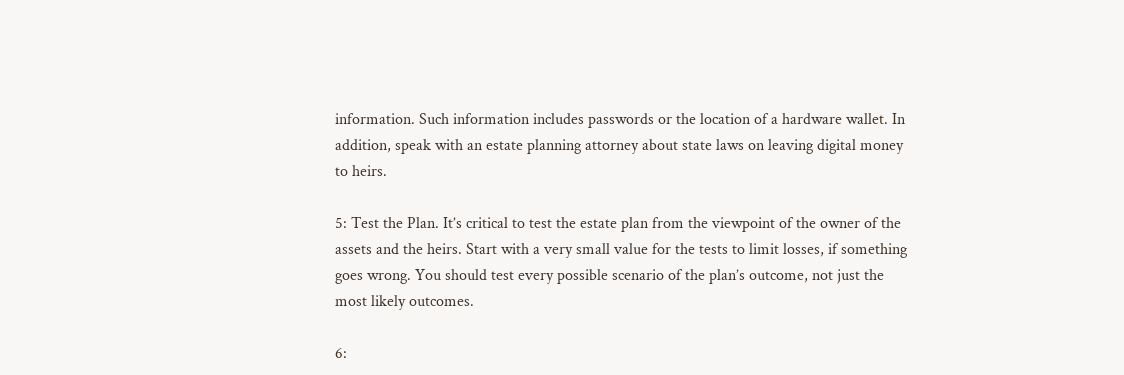information. Such information includes passwords or the location of a hardware wallet. In addition, speak with an estate planning attorney about state laws on leaving digital money to heirs.

5: Test the Plan. It’s critical to test the estate plan from the viewpoint of the owner of the assets and the heirs. Start with a very small value for the tests to limit losses, if something goes wrong. You should test every possible scenario of the plan’s outcome, not just the most likely outcomes.

6: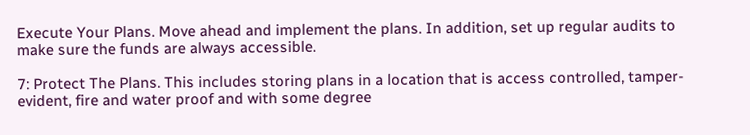Execute Your Plans. Move ahead and implement the plans. In addition, set up regular audits to make sure the funds are always accessible.

7: Protect The Plans. This includes storing plans in a location that is access controlled, tamper-evident, fire and water proof and with some degree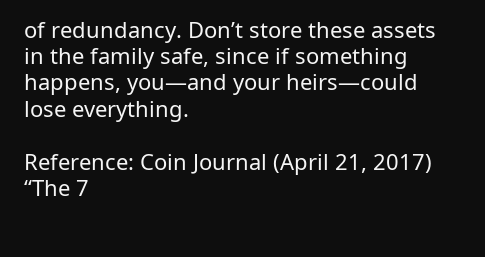of redundancy. Don’t store these assets in the family safe, since if something happens, you—and your heirs—could lose everything.

Reference: Coin Journal (April 21, 2017) “The 7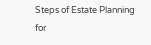Steps of Estate Planning for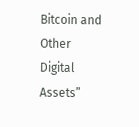Bitcoin and Other Digital Assets”